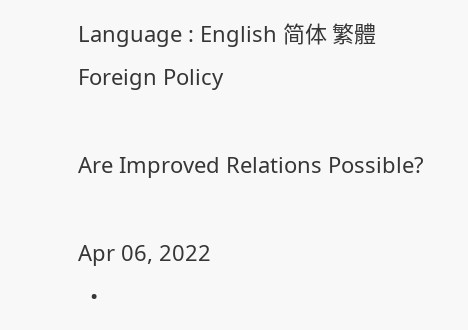Language : English 简体 繁體
Foreign Policy

Are Improved Relations Possible?

Apr 06, 2022
  •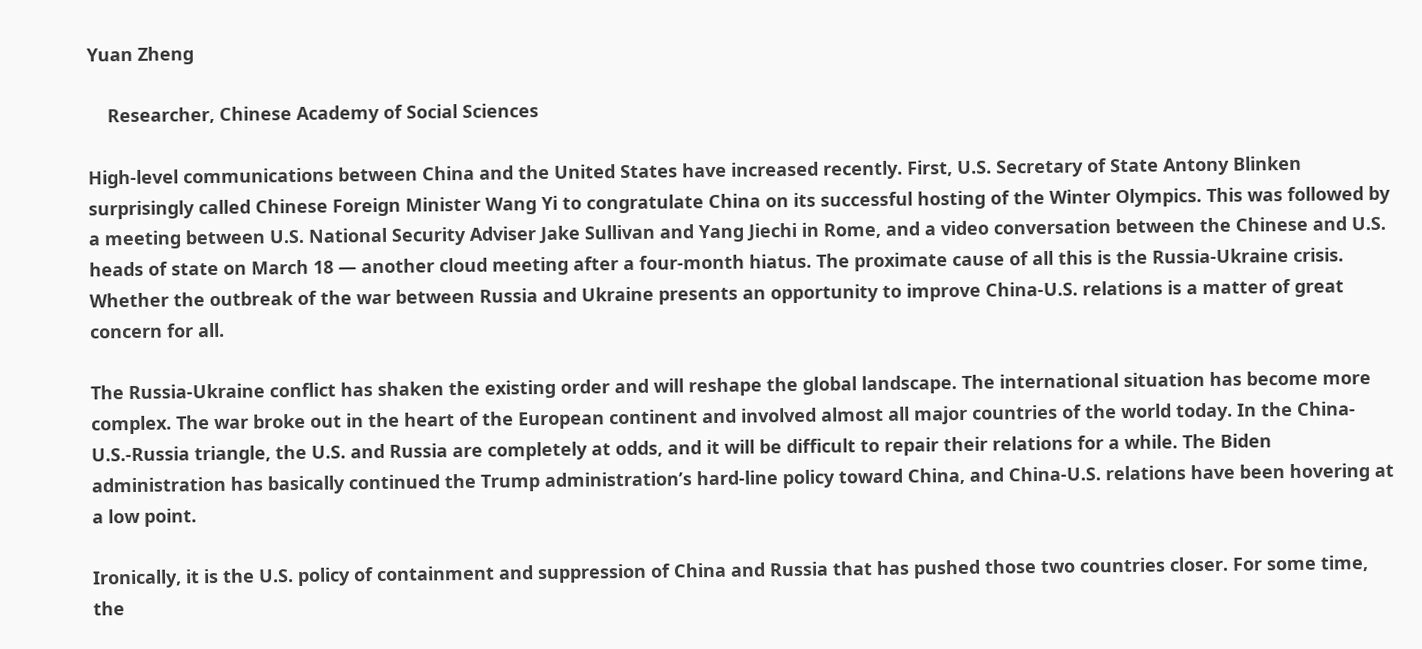Yuan Zheng

    Researcher, Chinese Academy of Social Sciences

High-level communications between China and the United States have increased recently. First, U.S. Secretary of State Antony Blinken surprisingly called Chinese Foreign Minister Wang Yi to congratulate China on its successful hosting of the Winter Olympics. This was followed by a meeting between U.S. National Security Adviser Jake Sullivan and Yang Jiechi in Rome, and a video conversation between the Chinese and U.S. heads of state on March 18 — another cloud meeting after a four-month hiatus. The proximate cause of all this is the Russia-Ukraine crisis. Whether the outbreak of the war between Russia and Ukraine presents an opportunity to improve China-U.S. relations is a matter of great concern for all.

The Russia-Ukraine conflict has shaken the existing order and will reshape the global landscape. The international situation has become more complex. The war broke out in the heart of the European continent and involved almost all major countries of the world today. In the China-U.S.-Russia triangle, the U.S. and Russia are completely at odds, and it will be difficult to repair their relations for a while. The Biden administration has basically continued the Trump administration’s hard-line policy toward China, and China-U.S. relations have been hovering at a low point.

Ironically, it is the U.S. policy of containment and suppression of China and Russia that has pushed those two countries closer. For some time, the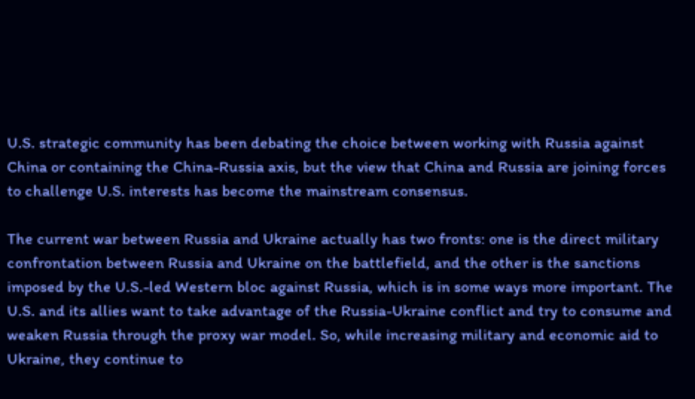U.S. strategic community has been debating the choice between working with Russia against China or containing the China-Russia axis, but the view that China and Russia are joining forces to challenge U.S. interests has become the mainstream consensus.

The current war between Russia and Ukraine actually has two fronts: one is the direct military confrontation between Russia and Ukraine on the battlefield, and the other is the sanctions imposed by the U.S.-led Western bloc against Russia, which is in some ways more important. The U.S. and its allies want to take advantage of the Russia-Ukraine conflict and try to consume and weaken Russia through the proxy war model. So, while increasing military and economic aid to Ukraine, they continue to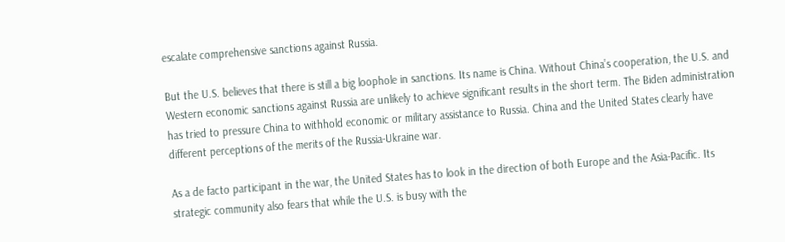escalate comprehensive sanctions against Russia.

But the U.S. believes that there is still a big loophole in sanctions. Its name is China. Without China’s cooperation, the U.S. and Western economic sanctions against Russia are unlikely to achieve significant results in the short term. The Biden administration has tried to pressure China to withhold economic or military assistance to Russia. China and the United States clearly have different perceptions of the merits of the Russia-Ukraine war.

As a de facto participant in the war, the United States has to look in the direction of both Europe and the Asia-Pacific. Its strategic community also fears that while the U.S. is busy with the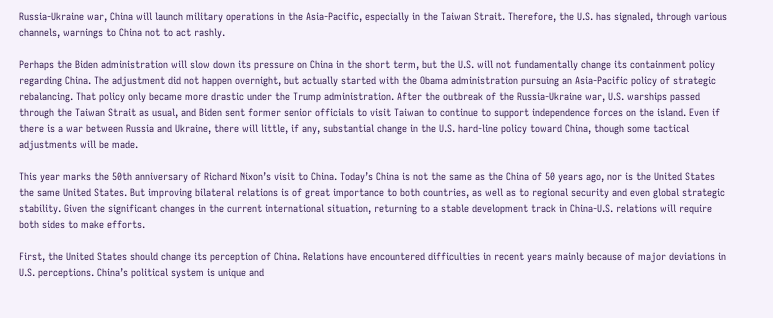Russia-Ukraine war, China will launch military operations in the Asia-Pacific, especially in the Taiwan Strait. Therefore, the U.S. has signaled, through various channels, warnings to China not to act rashly.

Perhaps the Biden administration will slow down its pressure on China in the short term, but the U.S. will not fundamentally change its containment policy regarding China. The adjustment did not happen overnight, but actually started with the Obama administration pursuing an Asia-Pacific policy of strategic rebalancing. That policy only became more drastic under the Trump administration. After the outbreak of the Russia-Ukraine war, U.S. warships passed through the Taiwan Strait as usual, and Biden sent former senior officials to visit Taiwan to continue to support independence forces on the island. Even if there is a war between Russia and Ukraine, there will little, if any, substantial change in the U.S. hard-line policy toward China, though some tactical adjustments will be made.

This year marks the 50th anniversary of Richard Nixon’s visit to China. Today’s China is not the same as the China of 50 years ago, nor is the United States the same United States. But improving bilateral relations is of great importance to both countries, as well as to regional security and even global strategic stability. Given the significant changes in the current international situation, returning to a stable development track in China-U.S. relations will require both sides to make efforts.

First, the United States should change its perception of China. Relations have encountered difficulties in recent years mainly because of major deviations in U.S. perceptions. China’s political system is unique and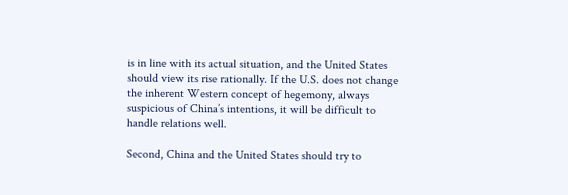is in line with its actual situation, and the United States should view its rise rationally. If the U.S. does not change the inherent Western concept of hegemony, always suspicious of China’s intentions, it will be difficult to handle relations well.

Second, China and the United States should try to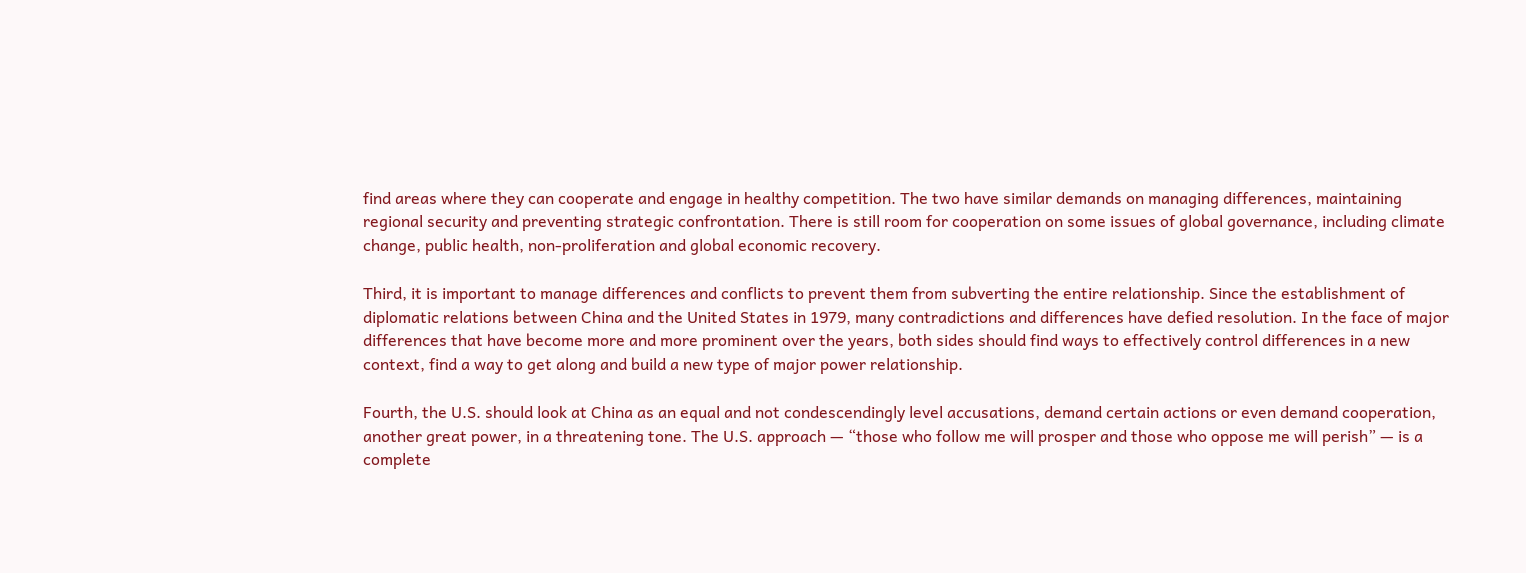find areas where they can cooperate and engage in healthy competition. The two have similar demands on managing differences, maintaining regional security and preventing strategic confrontation. There is still room for cooperation on some issues of global governance, including climate change, public health, non-proliferation and global economic recovery.

Third, it is important to manage differences and conflicts to prevent them from subverting the entire relationship. Since the establishment of diplomatic relations between China and the United States in 1979, many contradictions and differences have defied resolution. In the face of major differences that have become more and more prominent over the years, both sides should find ways to effectively control differences in a new context, find a way to get along and build a new type of major power relationship.

Fourth, the U.S. should look at China as an equal and not condescendingly level accusations, demand certain actions or even demand cooperation, another great power, in a threatening tone. The U.S. approach — “those who follow me will prosper and those who oppose me will perish” — is a complete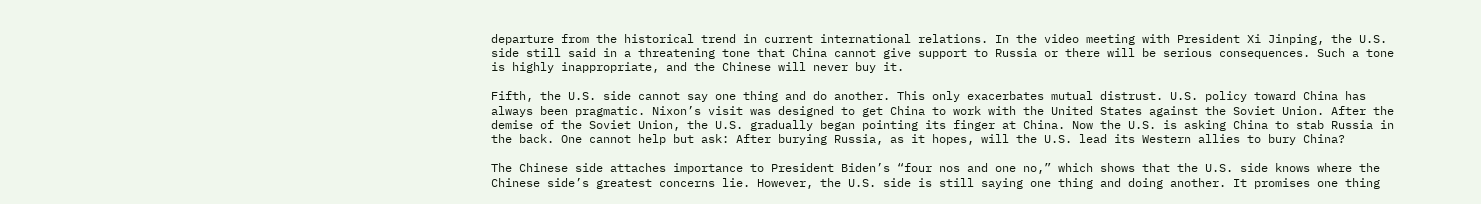departure from the historical trend in current international relations. In the video meeting with President Xi Jinping, the U.S. side still said in a threatening tone that China cannot give support to Russia or there will be serious consequences. Such a tone is highly inappropriate, and the Chinese will never buy it.

Fifth, the U.S. side cannot say one thing and do another. This only exacerbates mutual distrust. U.S. policy toward China has always been pragmatic. Nixon’s visit was designed to get China to work with the United States against the Soviet Union. After the demise of the Soviet Union, the U.S. gradually began pointing its finger at China. Now the U.S. is asking China to stab Russia in the back. One cannot help but ask: After burying Russia, as it hopes, will the U.S. lead its Western allies to bury China?

The Chinese side attaches importance to President Biden’s “four nos and one no,” which shows that the U.S. side knows where the Chinese side’s greatest concerns lie. However, the U.S. side is still saying one thing and doing another. It promises one thing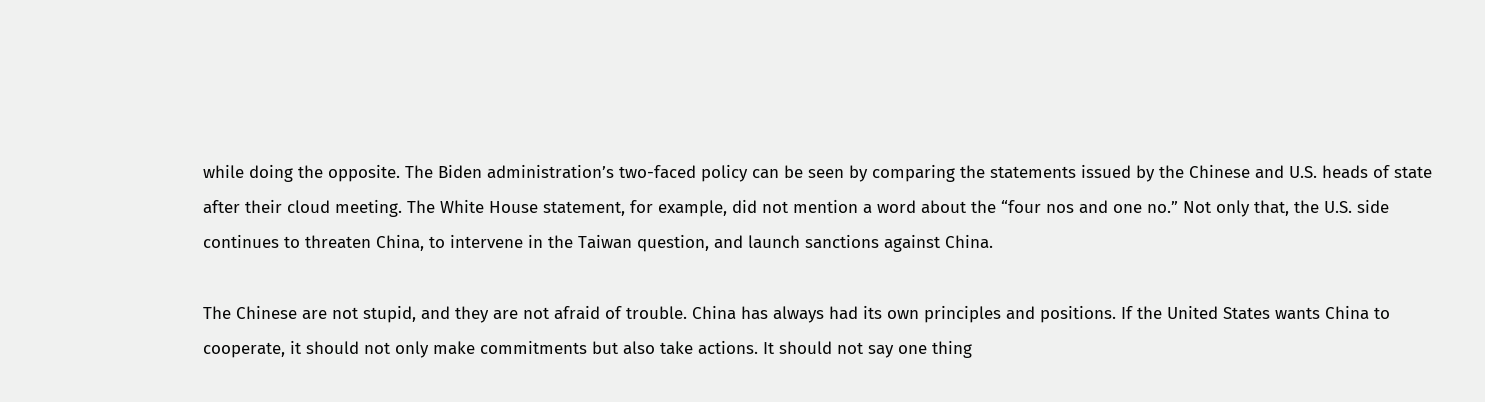while doing the opposite. The Biden administration’s two-faced policy can be seen by comparing the statements issued by the Chinese and U.S. heads of state after their cloud meeting. The White House statement, for example, did not mention a word about the “four nos and one no.” Not only that, the U.S. side continues to threaten China, to intervene in the Taiwan question, and launch sanctions against China.

The Chinese are not stupid, and they are not afraid of trouble. China has always had its own principles and positions. If the United States wants China to cooperate, it should not only make commitments but also take actions. It should not say one thing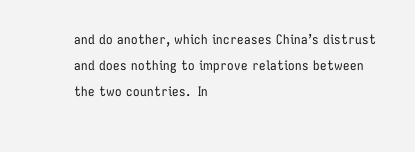and do another, which increases China’s distrust and does nothing to improve relations between the two countries.  In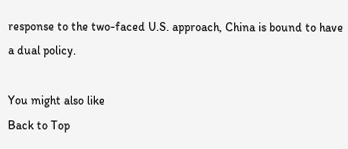response to the two-faced U.S. approach, China is bound to have a dual policy.

You might also like
Back to Top